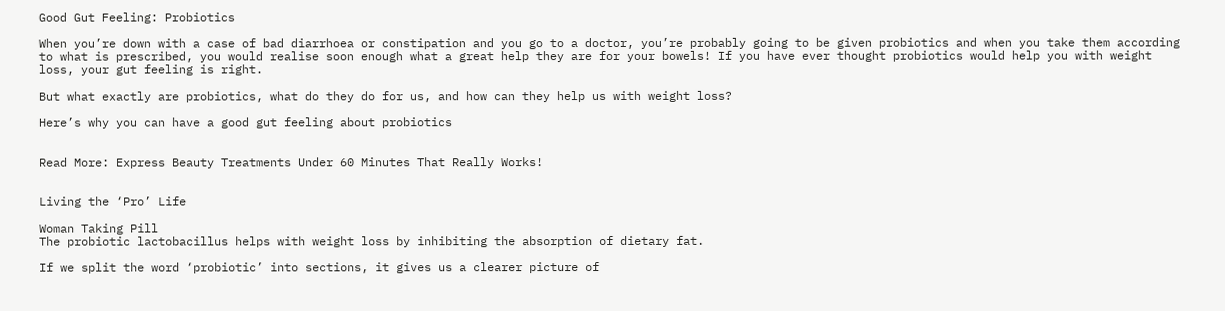Good Gut Feeling: Probiotics

When you’re down with a case of bad diarrhoea or constipation and you go to a doctor, you’re probably going to be given probiotics and when you take them according to what is prescribed, you would realise soon enough what a great help they are for your bowels! If you have ever thought probiotics would help you with weight loss, your gut feeling is right.

But what exactly are probiotics, what do they do for us, and how can they help us with weight loss?

Here’s why you can have a good gut feeling about probiotics


Read More: Express Beauty Treatments Under 60 Minutes That Really Works!


Living the ‘Pro’ Life

Woman Taking Pill
The probiotic lactobacillus helps with weight loss by inhibiting the absorption of dietary fat.

If we split the word ‘probiotic’ into sections, it gives us a clearer picture of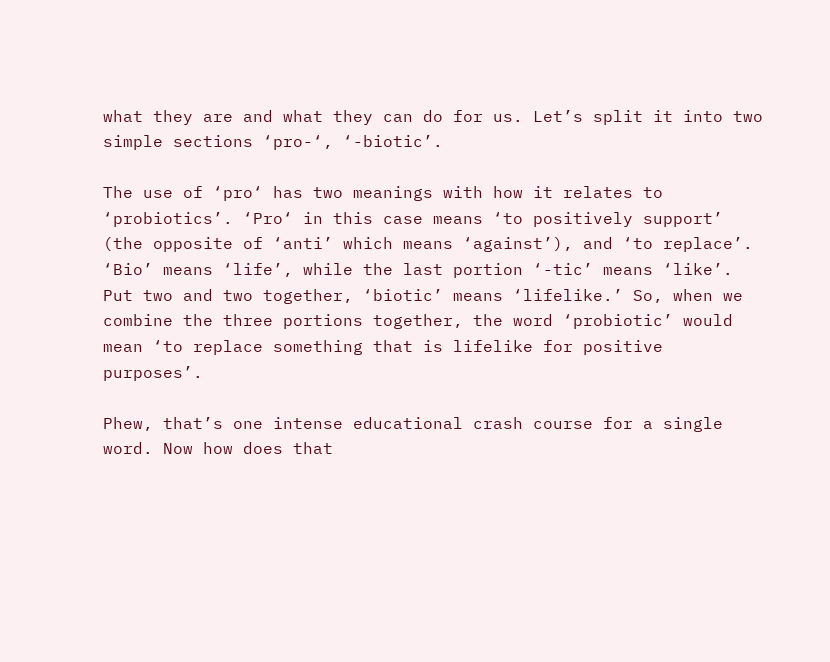what they are and what they can do for us. Let’s split it into two simple sections ‘pro-‘, ‘-biotic’.

The use of ‘pro‘ has two meanings with how it relates to ‘probiotics’. ‘Pro‘ in this case means ‘to positively support’ (the opposite of ‘anti’ which means ‘against’), and ‘to replace’. ‘Bio’ means ‘life’, while the last portion ‘-tic’ means ‘like’. Put two and two together, ‘biotic’ means ‘lifelike.’ So, when we combine the three portions together, the word ‘probiotic’ would mean ‘to replace something that is lifelike for positive purposes’.

Phew, that’s one intense educational crash course for a single word. Now how does that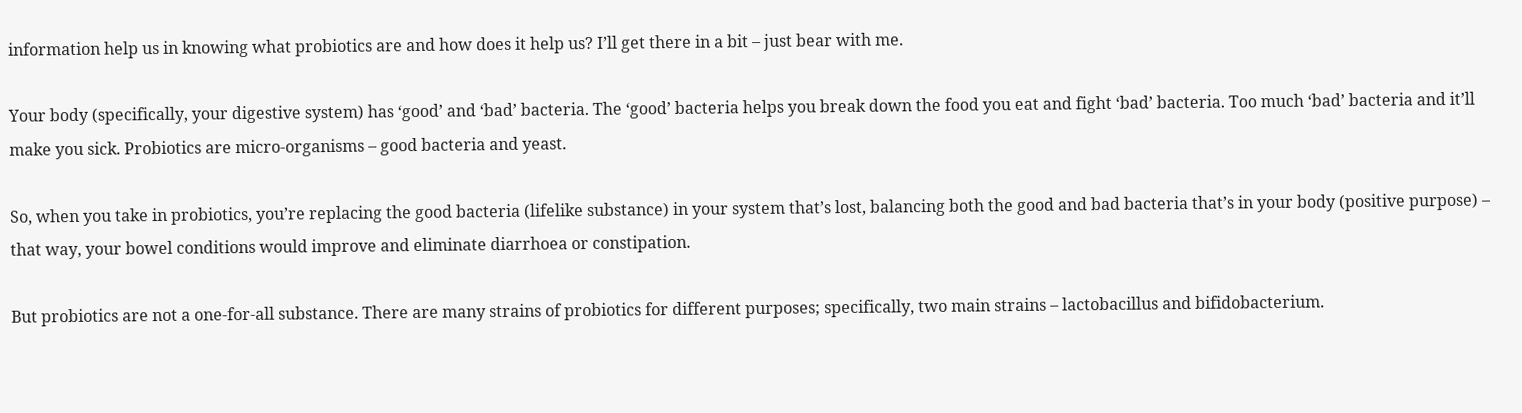information help us in knowing what probiotics are and how does it help us? I’ll get there in a bit – just bear with me.

Your body (specifically, your digestive system) has ‘good’ and ‘bad’ bacteria. The ‘good’ bacteria helps you break down the food you eat and fight ‘bad’ bacteria. Too much ‘bad’ bacteria and it’ll make you sick. Probiotics are micro-organisms – good bacteria and yeast.

So, when you take in probiotics, you’re replacing the good bacteria (lifelike substance) in your system that’s lost, balancing both the good and bad bacteria that’s in your body (positive purpose) – that way, your bowel conditions would improve and eliminate diarrhoea or constipation.

But probiotics are not a one-for-all substance. There are many strains of probiotics for different purposes; specifically, two main strains – lactobacillus and bifidobacterium.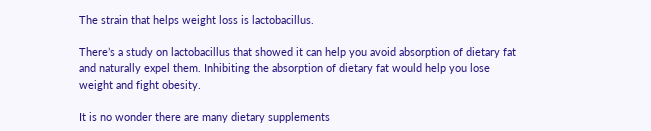The strain that helps weight loss is lactobacillus.

There’s a study on lactobacillus that showed it can help you avoid absorption of dietary fat and naturally expel them. Inhibiting the absorption of dietary fat would help you lose weight and fight obesity.

It is no wonder there are many dietary supplements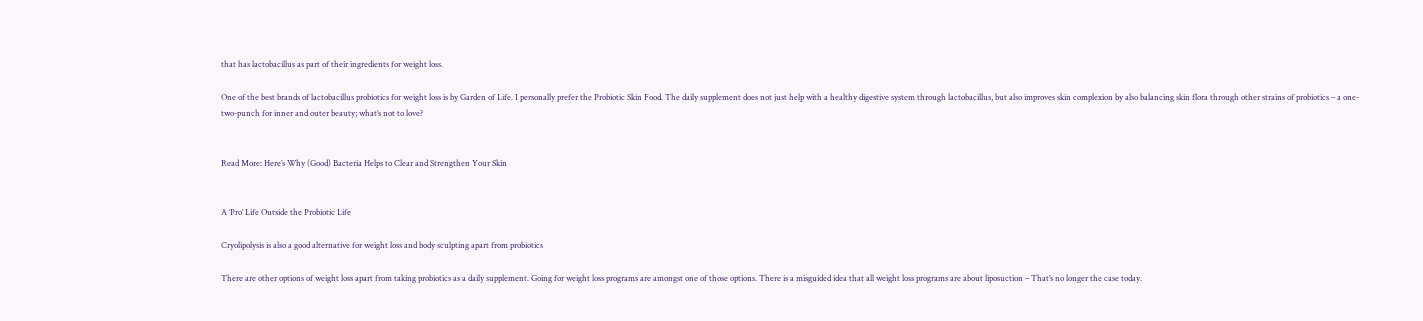that has lactobacillus as part of their ingredients for weight loss.

One of the best brands of lactobacillus probiotics for weight loss is by Garden of Life. I personally prefer the Probiotic Skin Food. The daily supplement does not just help with a healthy digestive system through lactobacillus, but also improves skin complexion by also balancing skin flora through other strains of probiotics – a one-two-punch for inner and outer beauty; what’s not to love?


Read More: Here’s Why (Good) Bacteria Helps to Clear and Strengthen Your Skin


A ‘Pro’ Life Outside the Probiotic Life

Cryolipolysis is also a good alternative for weight loss and body sculpting apart from probiotics

There are other options of weight loss apart from taking probiotics as a daily supplement. Going for weight loss programs are amongst one of those options. There is a misguided idea that all weight loss programs are about liposuction – That’s no longer the case today.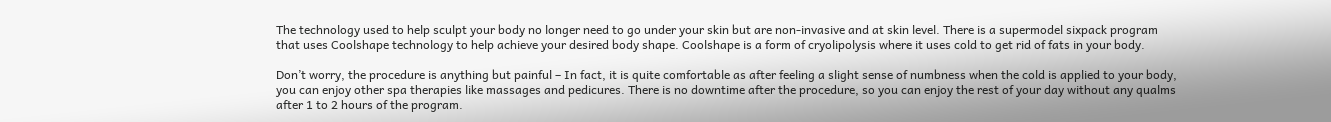The technology used to help sculpt your body no longer need to go under your skin but are non-invasive and at skin level. There is a supermodel sixpack program that uses Coolshape technology to help achieve your desired body shape. Coolshape is a form of cryolipolysis where it uses cold to get rid of fats in your body.

Don’t worry, the procedure is anything but painful – In fact, it is quite comfortable as after feeling a slight sense of numbness when the cold is applied to your body, you can enjoy other spa therapies like massages and pedicures. There is no downtime after the procedure, so you can enjoy the rest of your day without any qualms after 1 to 2 hours of the program.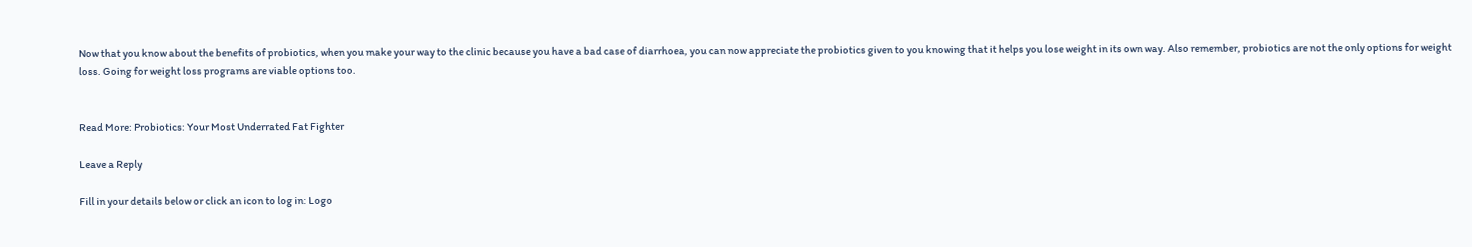Now that you know about the benefits of probiotics, when you make your way to the clinic because you have a bad case of diarrhoea, you can now appreciate the probiotics given to you knowing that it helps you lose weight in its own way. Also remember, probiotics are not the only options for weight loss. Going for weight loss programs are viable options too.


Read More: Probiotics: Your Most Underrated Fat Fighter

Leave a Reply

Fill in your details below or click an icon to log in: Logo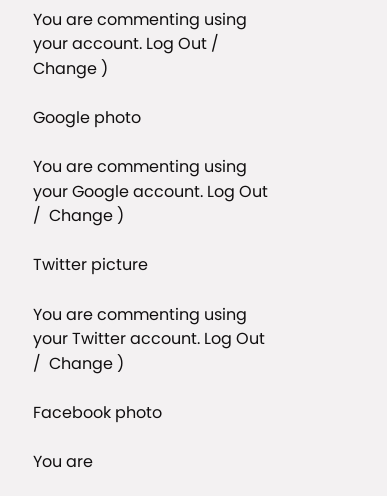You are commenting using your account. Log Out /  Change )

Google photo

You are commenting using your Google account. Log Out /  Change )

Twitter picture

You are commenting using your Twitter account. Log Out /  Change )

Facebook photo

You are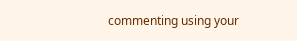commenting using your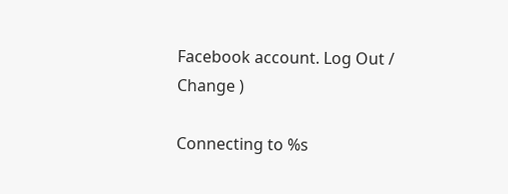Facebook account. Log Out /  Change )

Connecting to %s